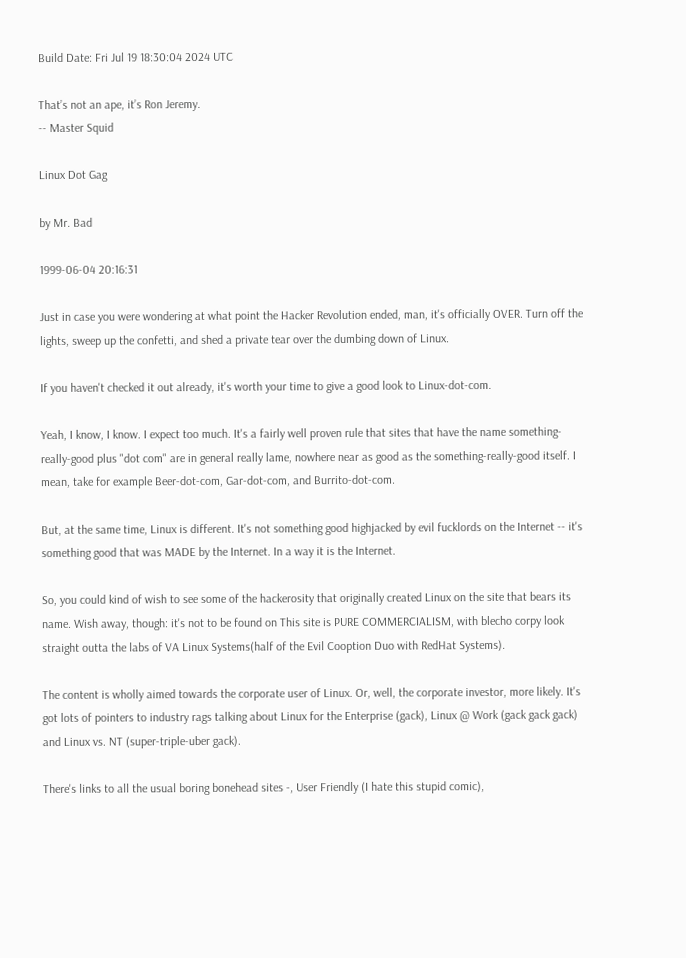Build Date: Fri Jul 19 18:30:04 2024 UTC

That’s not an ape, it’s Ron Jeremy.
-- Master Squid

Linux Dot Gag

by Mr. Bad

1999-06-04 20:16:31

Just in case you were wondering at what point the Hacker Revolution ended, man, it's officially OVER. Turn off the lights, sweep up the confetti, and shed a private tear over the dumbing down of Linux.

If you haven't checked it out already, it's worth your time to give a good look to Linux-dot-com.

Yeah, I know, I know. I expect too much. It's a fairly well proven rule that sites that have the name something-really-good plus "dot com" are in general really lame, nowhere near as good as the something-really-good itself. I mean, take for example Beer-dot-com, Gar-dot-com, and Burrito-dot-com.

But, at the same time, Linux is different. It's not something good highjacked by evil fucklords on the Internet -- it's something good that was MADE by the Internet. In a way it is the Internet.

So, you could kind of wish to see some of the hackerosity that originally created Linux on the site that bears its name. Wish away, though: it's not to be found on This site is PURE COMMERCIALISM, with blecho corpy look straight outta the labs of VA Linux Systems(half of the Evil Cooption Duo with RedHat Systems).

The content is wholly aimed towards the corporate user of Linux. Or, well, the corporate investor, more likely. It's got lots of pointers to industry rags talking about Linux for the Enterprise (gack), Linux @ Work (gack gack gack) and Linux vs. NT (super-triple-uber gack).

There's links to all the usual boring bonehead sites -, User Friendly (I hate this stupid comic),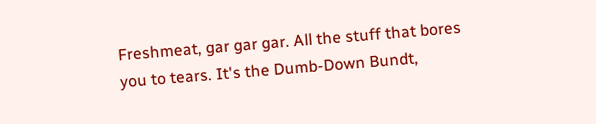Freshmeat, gar gar gar. All the stuff that bores you to tears. It's the Dumb-Down Bundt,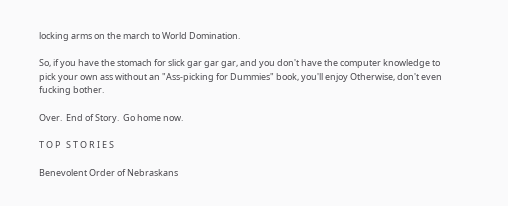locking arms on the march to World Domination.

So, if you have the stomach for slick gar gar gar, and you don't have the computer knowledge to pick your own ass without an "Ass-picking for Dummies" book, you'll enjoy Otherwise, don't even fucking bother.

Over.  End of Story.  Go home now.

T O P   S T O R I E S

Benevolent Order of Nebraskans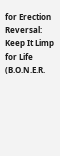for Erection Reversal: Keep It Limp for Life (B.O.N.E.R.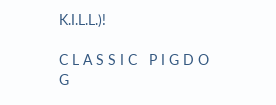K.I.L.L.)!

C L A S S I C   P I G D O G